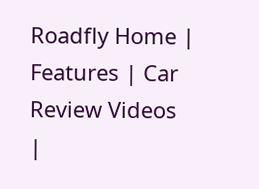Roadfly Home | Features | Car Review Videos |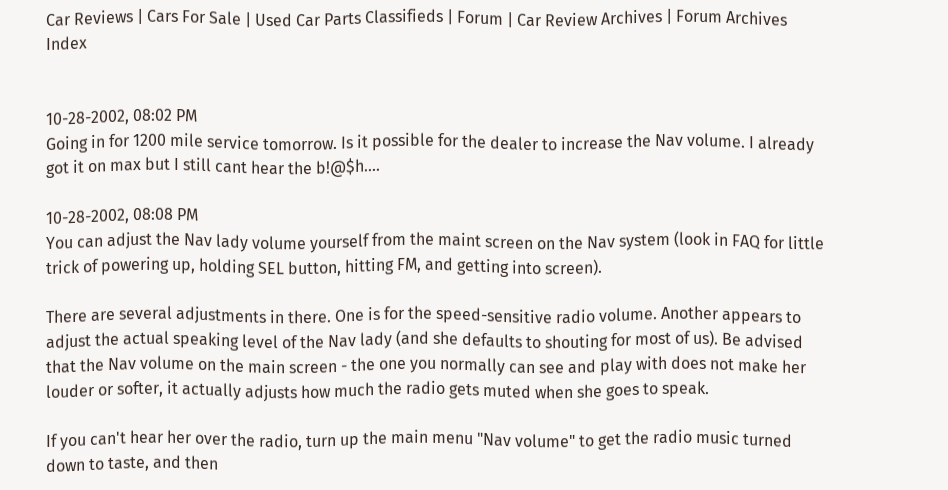Car Reviews | Cars For Sale | Used Car Parts Classifieds | Forum | Car Review Archives | Forum Archives Index


10-28-2002, 08:02 PM
Going in for 1200 mile service tomorrow. Is it possible for the dealer to increase the Nav volume. I already got it on max but I still cant hear the b!@$h....

10-28-2002, 08:08 PM
You can adjust the Nav lady volume yourself from the maint screen on the Nav system (look in FAQ for little trick of powering up, holding SEL button, hitting FM, and getting into screen).

There are several adjustments in there. One is for the speed-sensitive radio volume. Another appears to adjust the actual speaking level of the Nav lady (and she defaults to shouting for most of us). Be advised that the Nav volume on the main screen - the one you normally can see and play with does not make her louder or softer, it actually adjusts how much the radio gets muted when she goes to speak.

If you can't hear her over the radio, turn up the main menu "Nav volume" to get the radio music turned down to taste, and then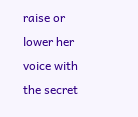raise or lower her voice with the secret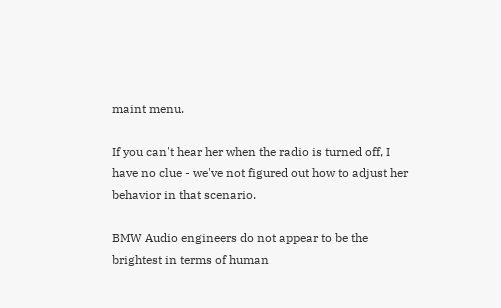maint menu.

If you can't hear her when the radio is turned off, I have no clue - we've not figured out how to adjust her behavior in that scenario.

BMW Audio engineers do not appear to be the brightest in terms of human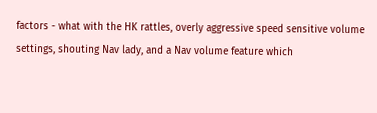factors - what with the HK rattles, overly aggressive speed sensitive volume settings, shouting Nav lady, and a Nav volume feature which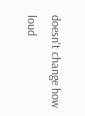doesn't change how loud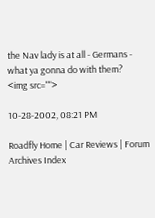the Nav lady is at all - Germans - what ya gonna do with them?
<img src="">

10-28-2002, 08:21 PM

Roadfly Home | Car Reviews | Forum Archives Index